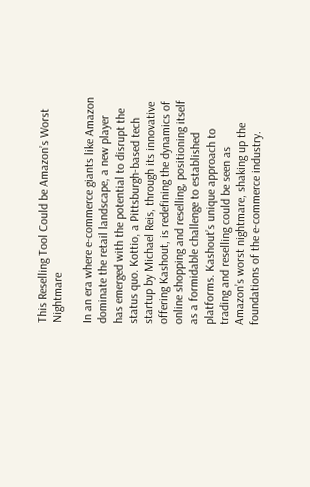This Reselling Tool Could be Amazon’s Worst Nightmare

In an era where e-commerce giants like Amazon dominate the retail landscape, a new player has emerged with the potential to disrupt the status quo. Kottio, a Pittsburgh-based tech startup by Michael Reis, through its innovative offering Kashout, is redefining the dynamics of online shopping and reselling, positioning itself as a formidable challenge to established platforms. Kashout’s unique approach to trading and reselling could be seen as Amazon’s worst nightmare, shaking up the foundations of the e-commerce industry.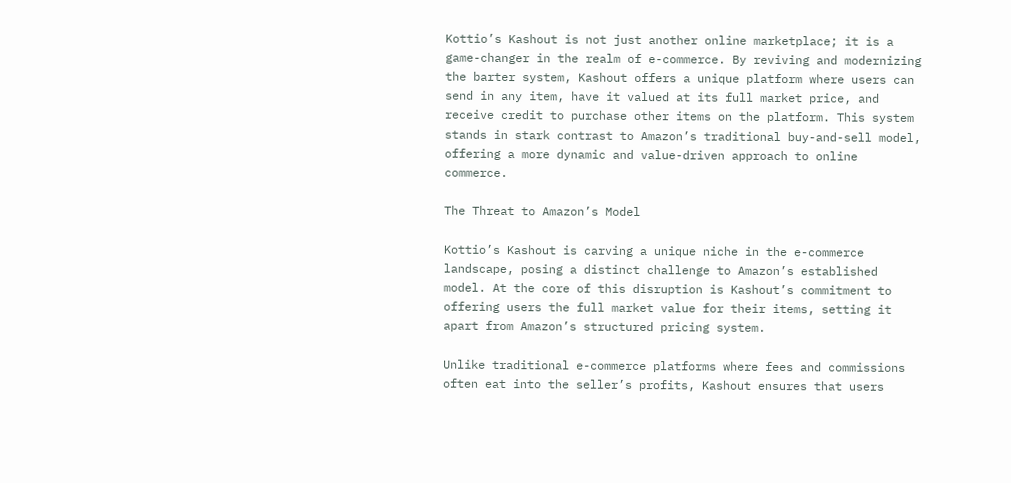Kottio’s Kashout is not just another online marketplace; it is a game-changer in the realm of e-commerce. By reviving and modernizing the barter system, Kashout offers a unique platform where users can send in any item, have it valued at its full market price, and receive credit to purchase other items on the platform. This system stands in stark contrast to Amazon’s traditional buy-and-sell model, offering a more dynamic and value-driven approach to online commerce.

The Threat to Amazon’s Model

Kottio’s Kashout is carving a unique niche in the e-commerce landscape, posing a distinct challenge to Amazon’s established model. At the core of this disruption is Kashout’s commitment to offering users the full market value for their items, setting it apart from Amazon’s structured pricing system.

Unlike traditional e-commerce platforms where fees and commissions often eat into the seller’s profits, Kashout ensures that users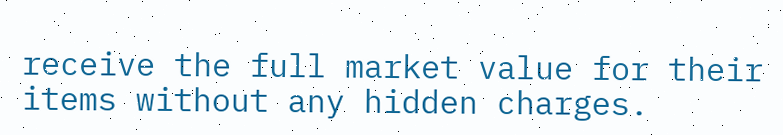receive the full market value for their items without any hidden charges.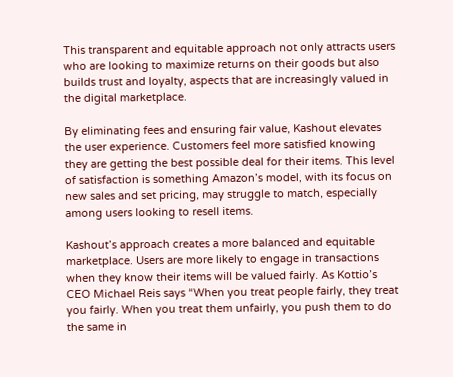This transparent and equitable approach not only attracts users who are looking to maximize returns on their goods but also builds trust and loyalty, aspects that are increasingly valued in the digital marketplace.

By eliminating fees and ensuring fair value, Kashout elevates the user experience. Customers feel more satisfied knowing they are getting the best possible deal for their items. This level of satisfaction is something Amazon’s model, with its focus on new sales and set pricing, may struggle to match, especially among users looking to resell items.

Kashout’s approach creates a more balanced and equitable marketplace. Users are more likely to engage in transactions when they know their items will be valued fairly. As Kottio’s CEO Michael Reis says “When you treat people fairly, they treat you fairly. When you treat them unfairly, you push them to do the same in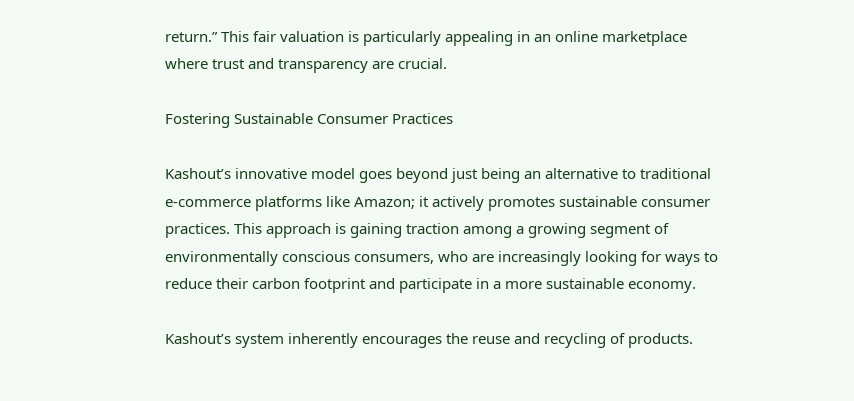return.” This fair valuation is particularly appealing in an online marketplace where trust and transparency are crucial.

Fostering Sustainable Consumer Practices

Kashout’s innovative model goes beyond just being an alternative to traditional e-commerce platforms like Amazon; it actively promotes sustainable consumer practices. This approach is gaining traction among a growing segment of environmentally conscious consumers, who are increasingly looking for ways to reduce their carbon footprint and participate in a more sustainable economy.

Kashout’s system inherently encourages the reuse and recycling of products.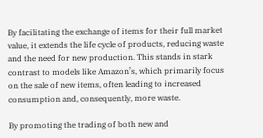By facilitating the exchange of items for their full market value, it extends the life cycle of products, reducing waste and the need for new production. This stands in stark contrast to models like Amazon’s, which primarily focus on the sale of new items, often leading to increased consumption and, consequently, more waste.

By promoting the trading of both new and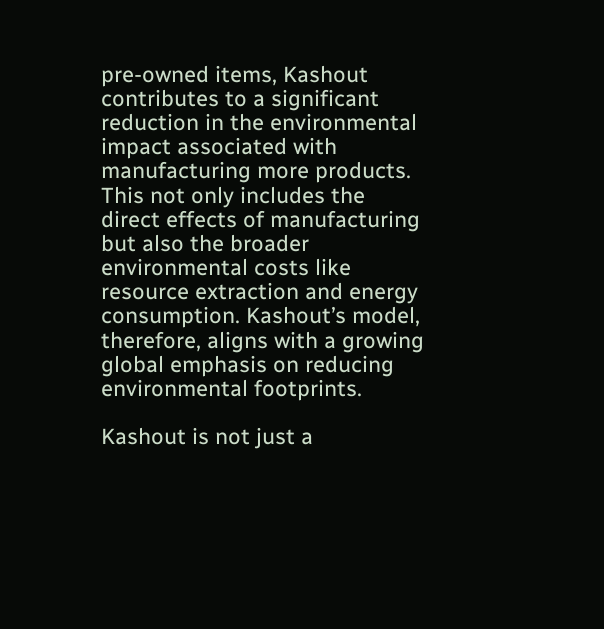pre-owned items, Kashout contributes to a significant reduction in the environmental impact associated with manufacturing more products. This not only includes the direct effects of manufacturing but also the broader environmental costs like resource extraction and energy consumption. Kashout’s model, therefore, aligns with a growing global emphasis on reducing environmental footprints.

Kashout is not just a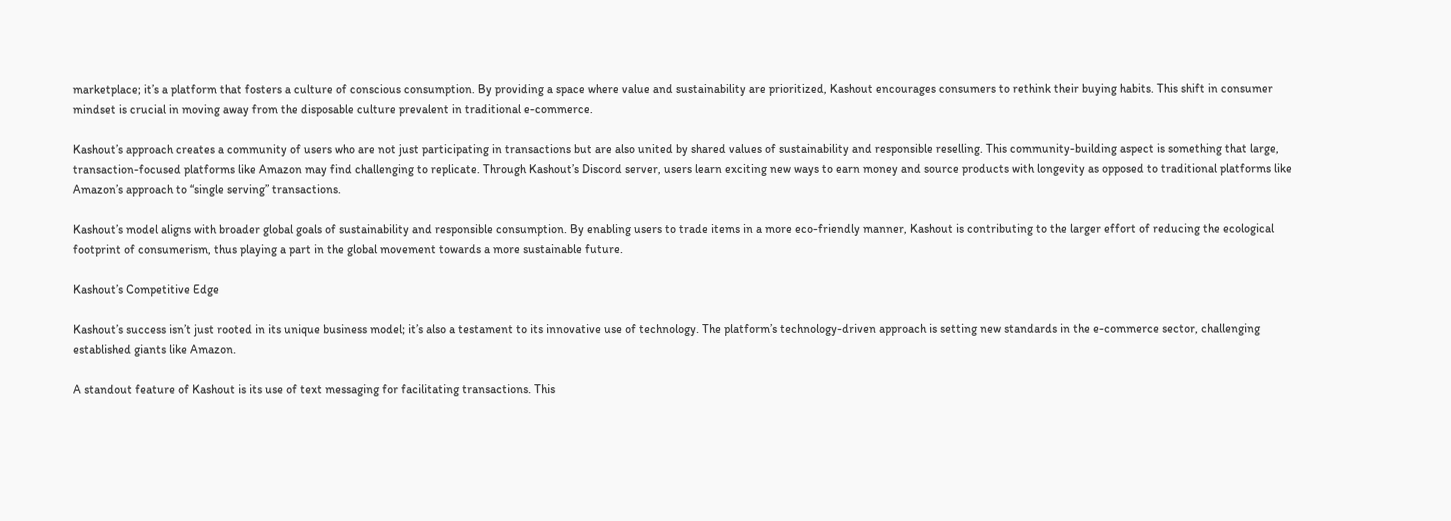marketplace; it’s a platform that fosters a culture of conscious consumption. By providing a space where value and sustainability are prioritized, Kashout encourages consumers to rethink their buying habits. This shift in consumer mindset is crucial in moving away from the disposable culture prevalent in traditional e-commerce.

Kashout’s approach creates a community of users who are not just participating in transactions but are also united by shared values of sustainability and responsible reselling. This community-building aspect is something that large, transaction-focused platforms like Amazon may find challenging to replicate. Through Kashout’s Discord server, users learn exciting new ways to earn money and source products with longevity as opposed to traditional platforms like Amazon’s approach to “single serving” transactions.

Kashout’s model aligns with broader global goals of sustainability and responsible consumption. By enabling users to trade items in a more eco-friendly manner, Kashout is contributing to the larger effort of reducing the ecological footprint of consumerism, thus playing a part in the global movement towards a more sustainable future.

Kashout’s Competitive Edge

Kashout’s success isn’t just rooted in its unique business model; it’s also a testament to its innovative use of technology. The platform’s technology-driven approach is setting new standards in the e-commerce sector, challenging established giants like Amazon.

A standout feature of Kashout is its use of text messaging for facilitating transactions. This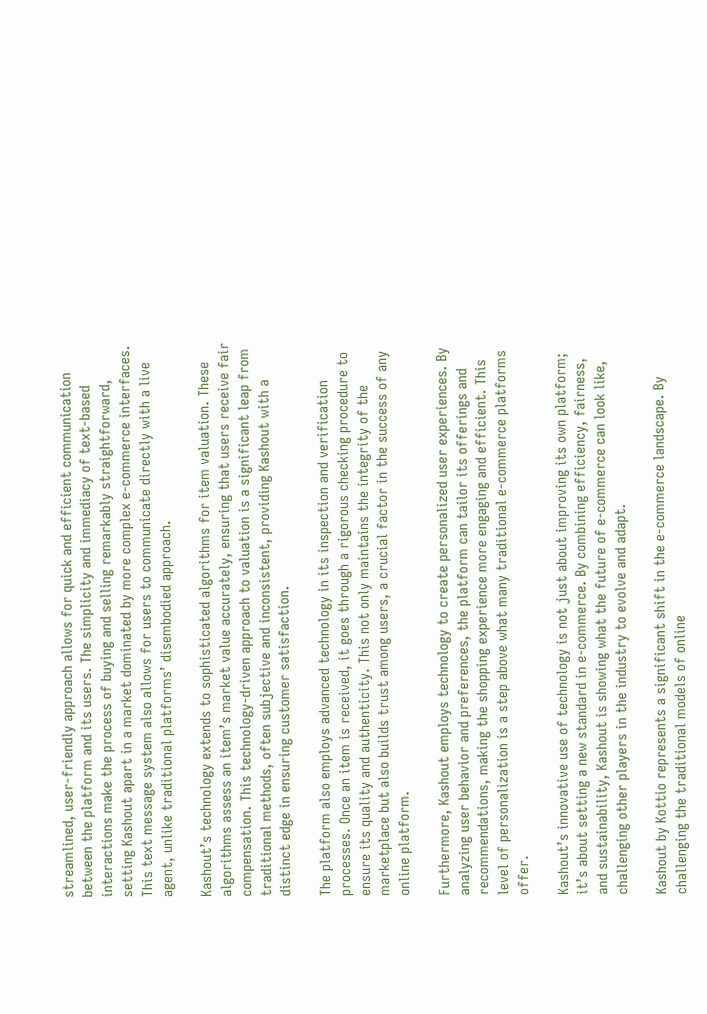streamlined, user-friendly approach allows for quick and efficient communication between the platform and its users. The simplicity and immediacy of text-based interactions make the process of buying and selling remarkably straightforward, setting Kashout apart in a market dominated by more complex e-commerce interfaces. This text message system also allows for users to communicate directly with a live agent, unlike traditional platforms’ disembodied approach.

Kashout’s technology extends to sophisticated algorithms for item valuation. These algorithms assess an item’s market value accurately, ensuring that users receive fair compensation. This technology-driven approach to valuation is a significant leap from traditional methods, often subjective and inconsistent, providing Kashout with a distinct edge in ensuring customer satisfaction.

The platform also employs advanced technology in its inspection and verification processes. Once an item is received, it goes through a rigorous checking procedure to ensure its quality and authenticity. This not only maintains the integrity of the marketplace but also builds trust among users, a crucial factor in the success of any online platform.

Furthermore, Kashout employs technology to create personalized user experiences. By analyzing user behavior and preferences, the platform can tailor its offerings and recommendations, making the shopping experience more engaging and efficient. This level of personalization is a step above what many traditional e-commerce platforms offer.

Kashout’s innovative use of technology is not just about improving its own platform; it’s about setting a new standard in e-commerce. By combining efficiency, fairness, and sustainability, Kashout is showing what the future of e-commerce can look like, challenging other players in the industry to evolve and adapt.

Kashout by Kottio represents a significant shift in the e-commerce landscape. By challenging the traditional models of online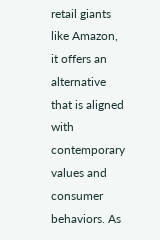retail giants like Amazon, it offers an alternative that is aligned with contemporary values and consumer behaviors. As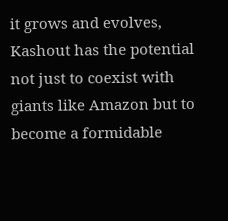it grows and evolves, Kashout has the potential not just to coexist with giants like Amazon but to become a formidable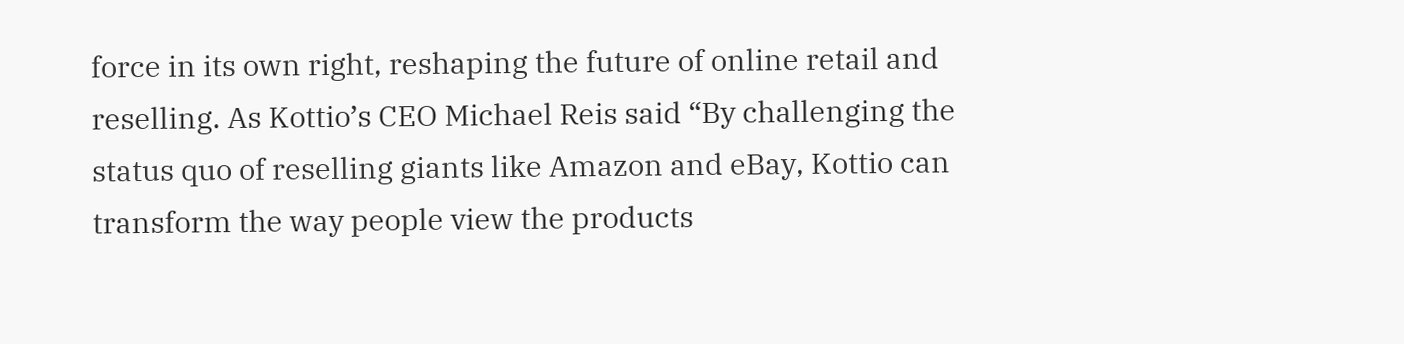force in its own right, reshaping the future of online retail and reselling. As Kottio’s CEO Michael Reis said “By challenging the status quo of reselling giants like Amazon and eBay, Kottio can transform the way people view the products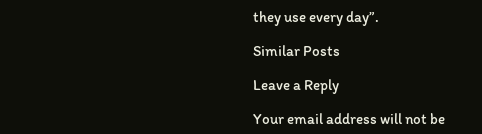they use every day”.

Similar Posts

Leave a Reply

Your email address will not be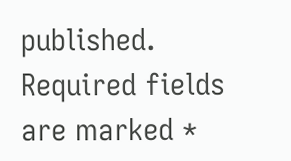published. Required fields are marked *